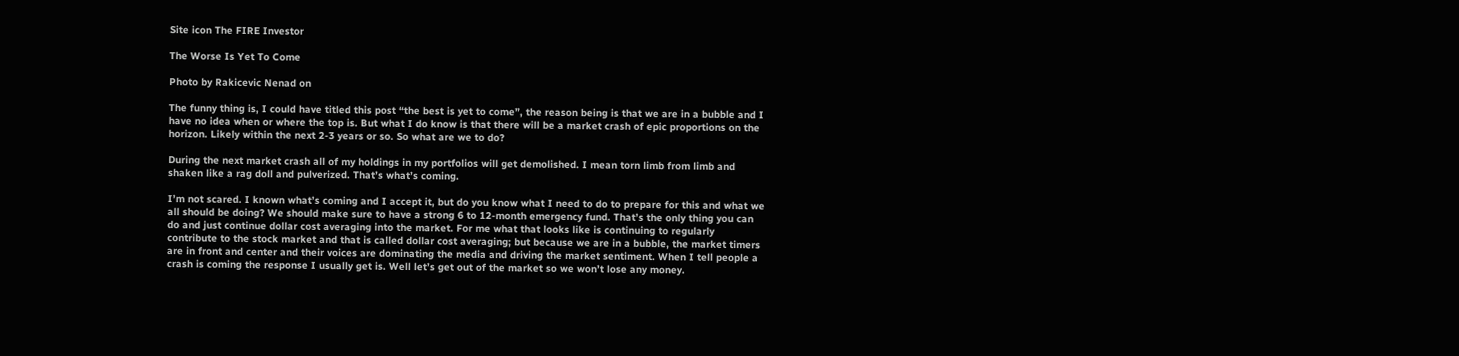Site icon The FIRE Investor

The Worse Is Yet To Come

Photo by Rakicevic Nenad on

The funny thing is, I could have titled this post “the best is yet to come”, the reason being is that we are in a bubble and I have no idea when or where the top is. But what I do know is that there will be a market crash of epic proportions on the horizon. Likely within the next 2-3 years or so. So what are we to do?

During the next market crash all of my holdings in my portfolios will get demolished. I mean torn limb from limb and shaken like a rag doll and pulverized. That’s what’s coming.

I’m not scared. I known what’s coming and I accept it, but do you know what I need to do to prepare for this and what we all should be doing? We should make sure to have a strong 6 to 12-month emergency fund. That’s the only thing you can do and just continue dollar cost averaging into the market. For me what that looks like is continuing to regularly contribute to the stock market and that is called dollar cost averaging; but because we are in a bubble, the market timers are in front and center and their voices are dominating the media and driving the market sentiment. When I tell people a crash is coming the response I usually get is. Well let’s get out of the market so we won’t lose any money.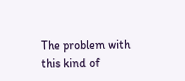The problem with this kind of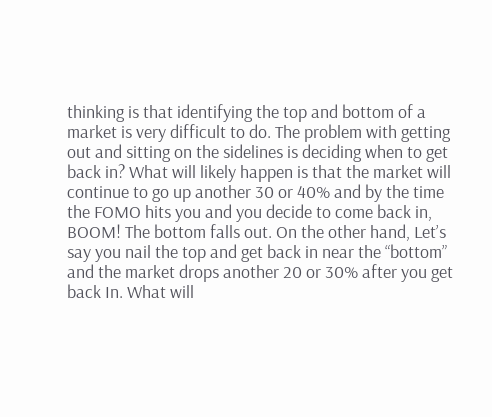thinking is that identifying the top and bottom of a market is very difficult to do. The problem with getting out and sitting on the sidelines is deciding when to get back in? What will likely happen is that the market will continue to go up another 30 or 40% and by the time the FOMO hits you and you decide to come back in, BOOM! The bottom falls out. On the other hand, Let’s say you nail the top and get back in near the “bottom” and the market drops another 20 or 30% after you get back In. What will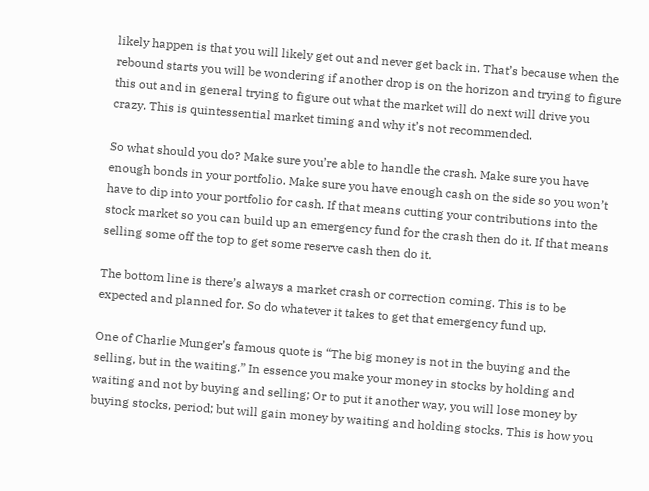likely happen is that you will likely get out and never get back in. That’s because when the rebound starts you will be wondering if another drop is on the horizon and trying to figure this out and in general trying to figure out what the market will do next will drive you crazy. This is quintessential market timing and why it’s not recommended.

So what should you do? Make sure you’re able to handle the crash. Make sure you have enough bonds in your portfolio. Make sure you have enough cash on the side so you won’t have to dip into your portfolio for cash. If that means cutting your contributions into the stock market so you can build up an emergency fund for the crash then do it. If that means selling some off the top to get some reserve cash then do it.

The bottom line is there’s always a market crash or correction coming. This is to be expected and planned for. So do whatever it takes to get that emergency fund up.

One of Charlie Munger’s famous quote is “The big money is not in the buying and the selling, but in the waiting.” In essence you make your money in stocks by holding and waiting and not by buying and selling; Or to put it another way, you will lose money by buying stocks, period; but will gain money by waiting and holding stocks. This is how you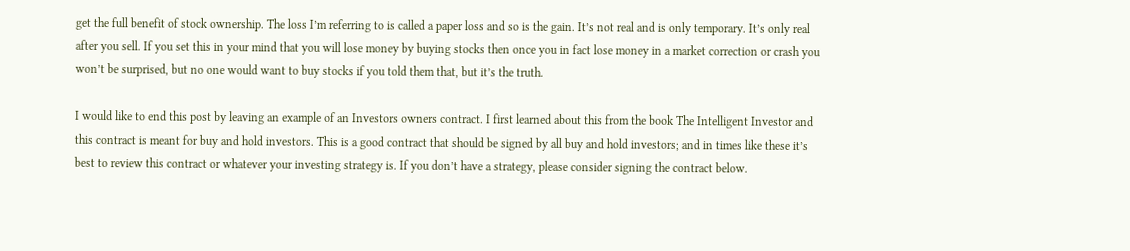get the full benefit of stock ownership. The loss I’m referring to is called a paper loss and so is the gain. It’s not real and is only temporary. It’s only real after you sell. If you set this in your mind that you will lose money by buying stocks then once you in fact lose money in a market correction or crash you won’t be surprised, but no one would want to buy stocks if you told them that, but it’s the truth.

I would like to end this post by leaving an example of an Investors owners contract. I first learned about this from the book The Intelligent Investor and this contract is meant for buy and hold investors. This is a good contract that should be signed by all buy and hold investors; and in times like these it’s best to review this contract or whatever your investing strategy is. If you don’t have a strategy, please consider signing the contract below.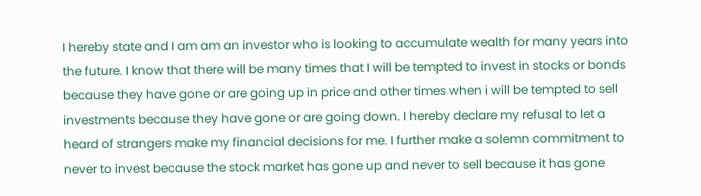I hereby state and I am am an investor who is looking to accumulate wealth for many years into the future. I know that there will be many times that I will be tempted to invest in stocks or bonds because they have gone or are going up in price and other times when i will be tempted to sell investments because they have gone or are going down. I hereby declare my refusal to let a heard of strangers make my financial decisions for me. I further make a solemn commitment to never to invest because the stock market has gone up and never to sell because it has gone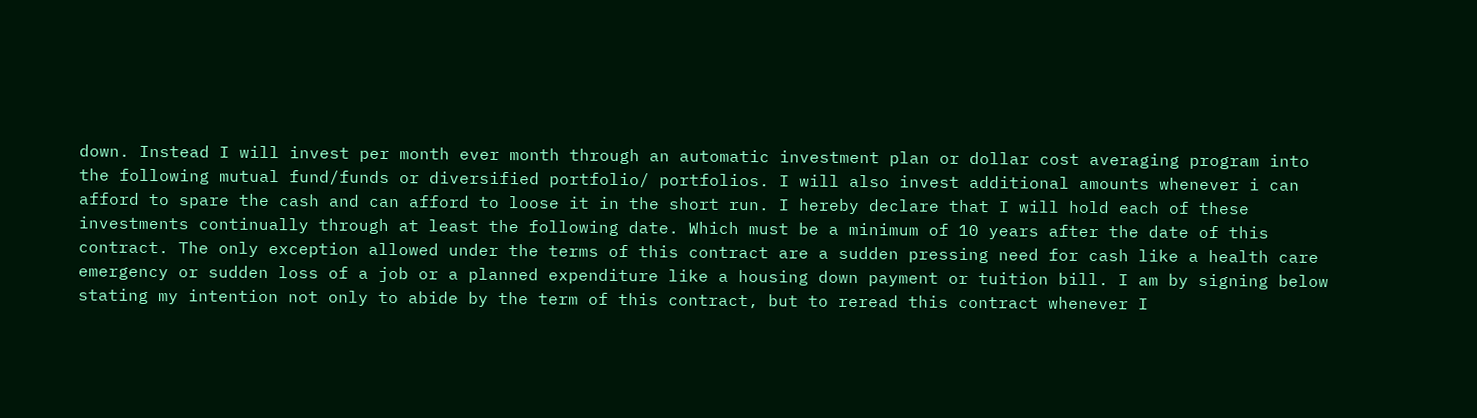down. Instead I will invest per month ever month through an automatic investment plan or dollar cost averaging program into the following mutual fund/funds or diversified portfolio/ portfolios. I will also invest additional amounts whenever i can afford to spare the cash and can afford to loose it in the short run. I hereby declare that I will hold each of these investments continually through at least the following date. Which must be a minimum of 10 years after the date of this contract. The only exception allowed under the terms of this contract are a sudden pressing need for cash like a health care emergency or sudden loss of a job or a planned expenditure like a housing down payment or tuition bill. I am by signing below stating my intention not only to abide by the term of this contract, but to reread this contract whenever I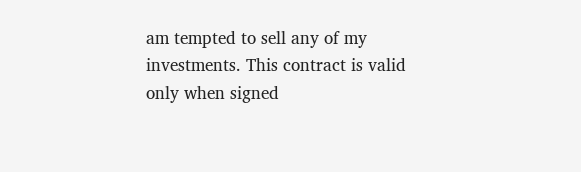am tempted to sell any of my investments. This contract is valid only when signed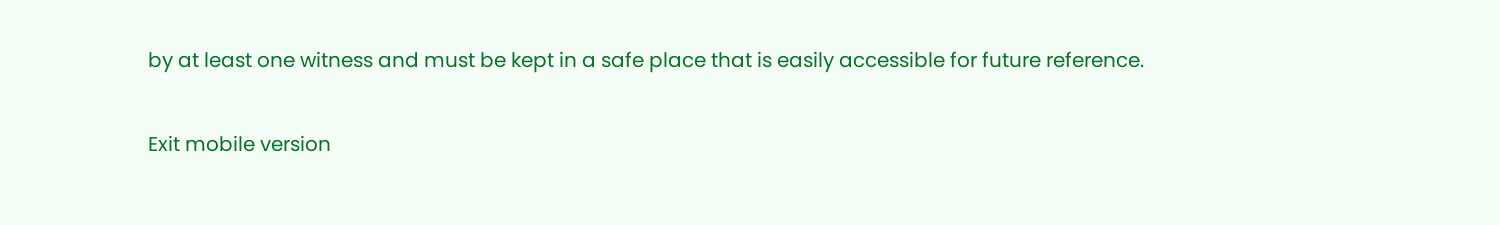by at least one witness and must be kept in a safe place that is easily accessible for future reference.

Exit mobile version